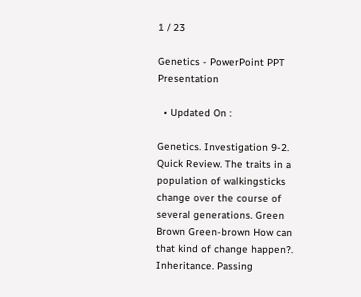1 / 23

Genetics - PowerPoint PPT Presentation

  • Updated On :

Genetics. Investigation 9-2. Quick Review. The traits in a population of walkingsticks change over the course of several generations. Green Brown Green-brown How can that kind of change happen?. Inheritance. Passing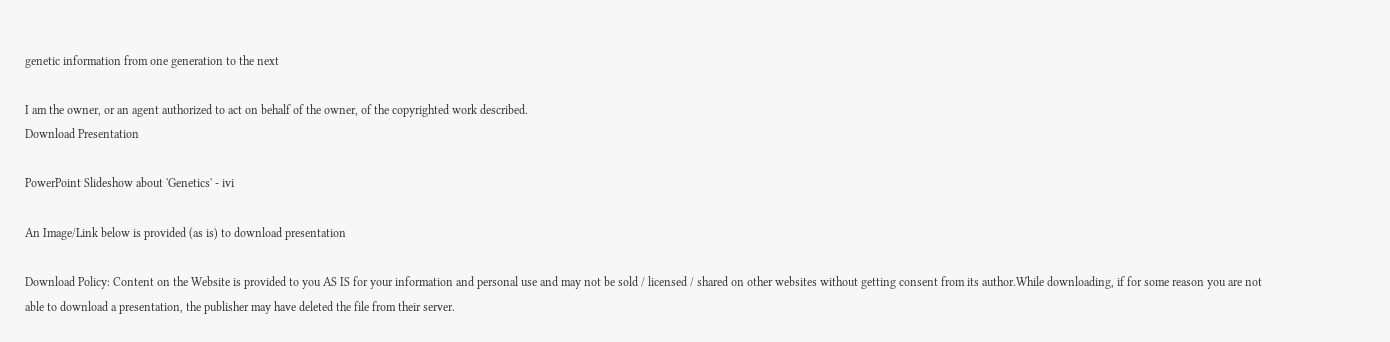genetic information from one generation to the next

I am the owner, or an agent authorized to act on behalf of the owner, of the copyrighted work described.
Download Presentation

PowerPoint Slideshow about 'Genetics' - ivi

An Image/Link below is provided (as is) to download presentation

Download Policy: Content on the Website is provided to you AS IS for your information and personal use and may not be sold / licensed / shared on other websites without getting consent from its author.While downloading, if for some reason you are not able to download a presentation, the publisher may have deleted the file from their server.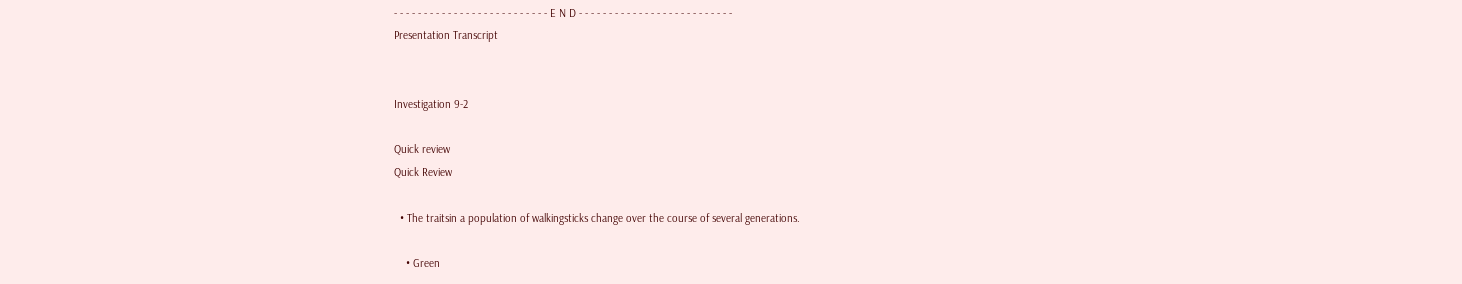- - - - - - - - - - - - - - - - - - - - - - - - - - E N D - - - - - - - - - - - - - - - - - - - - - - - - - -
Presentation Transcript


Investigation 9-2

Quick review
Quick Review

  • The traitsin a population of walkingsticks change over the course of several generations.

    • Green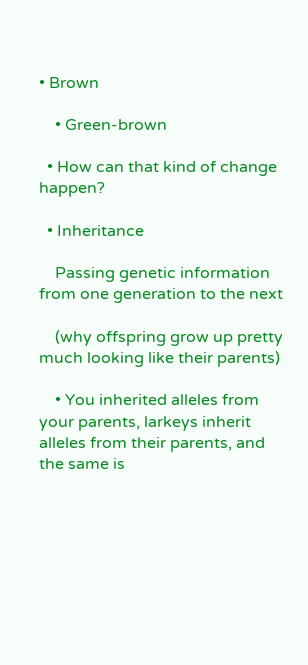• Brown

    • Green-brown

  • How can that kind of change happen?

  • Inheritance

    Passing genetic information from one generation to the next

    (why offspring grow up pretty much looking like their parents)

    • You inherited alleles from your parents, larkeys inherit alleles from their parents, and the same is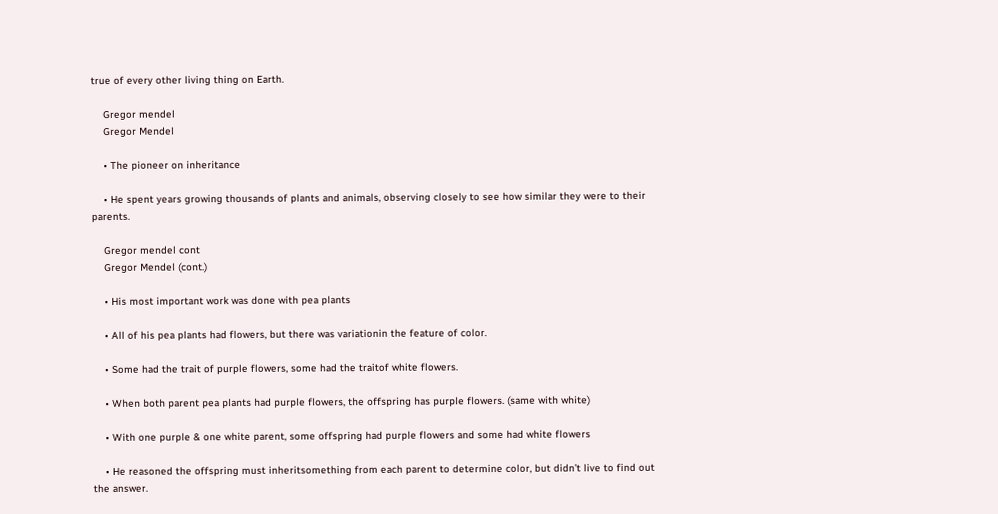true of every other living thing on Earth.

    Gregor mendel
    Gregor Mendel

    • The pioneer on inheritance

    • He spent years growing thousands of plants and animals, observing closely to see how similar they were to their parents.

    Gregor mendel cont
    Gregor Mendel (cont.)

    • His most important work was done with pea plants

    • All of his pea plants had flowers, but there was variationin the feature of color.

    • Some had the trait of purple flowers, some had the traitof white flowers.

    • When both parent pea plants had purple flowers, the offspring has purple flowers. (same with white)

    • With one purple & one white parent, some offspring had purple flowers and some had white flowers

    • He reasoned the offspring must inheritsomething from each parent to determine color, but didn’t live to find out the answer.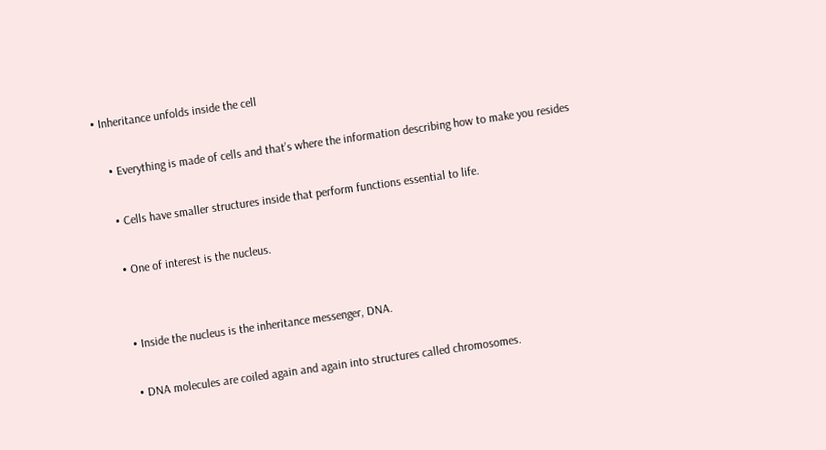• Inheritance unfolds inside the cell

    • Everything is made of cells and that’s where the information describing how to make you resides

    • Cells have smaller structures inside that perform functions essential to life.

    • One of interest is the nucleus.


    • Inside the nucleus is the inheritance messenger, DNA.

    • DNA molecules are coiled again and again into structures called chromosomes.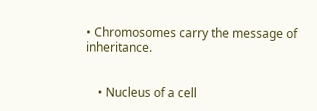• Chromosomes carry the message of inheritance.


    • Nucleus of a cell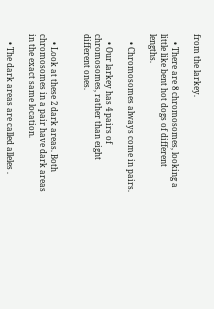from the larkey.

    • There are 8 chromosomes, looking a little like bent hot dogs of different lengths.

    • Chromosomes always come in pairs.

    • Our larkey has 4 pairs of chromosomes, rather than eight different ones.


    • Look at these 2 dark areas. Both chromosomes in a pair have dark areas in the exact same location.

    • The dark areas are called alleles .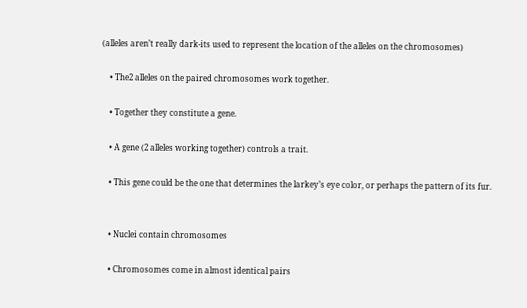(alleles aren’t really dark-its used to represent the location of the alleles on the chromosomes)

    • The2 alleles on the paired chromosomes work together.

    • Together they constitute a gene.

    • A gene (2 alleles working together) controls a trait.

    • This gene could be the one that determines the larkey’s eye color, or perhaps the pattern of its fur.


    • Nuclei contain chromosomes

    • Chromosomes come in almost identical pairs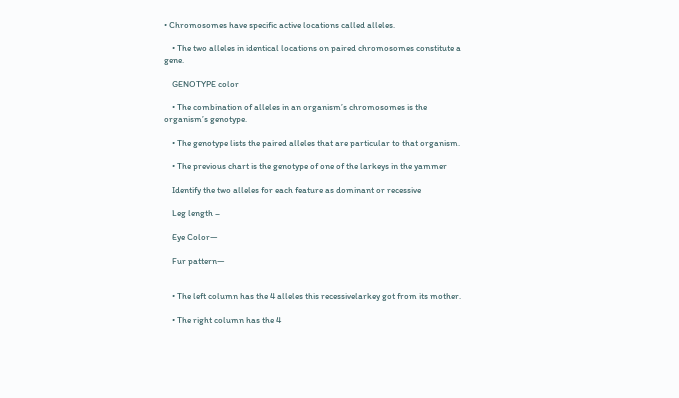• Chromosomes have specific active locations called alleles.

    • The two alleles in identical locations on paired chromosomes constitute a gene.

    GENOTYPE color

    • The combination of alleles in an organism’s chromosomes is the organism’s genotype.

    • The genotype lists the paired alleles that are particular to that organism.

    • The previous chart is the genotype of one of the larkeys in the yammer

    Identify the two alleles for each feature as dominant or recessive

    Leg length –

    Eye Color—

    Fur pattern—


    • The left column has the 4 alleles this recessivelarkey got from its mother.

    • The right column has the 4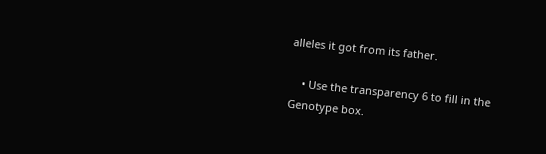alleles it got from its father.

    • Use the transparency 6 to fill in the Genotype box.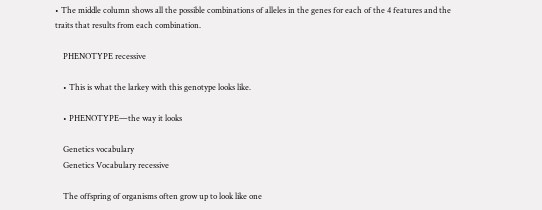• The middle column shows all the possible combinations of alleles in the genes for each of the 4 features and the traits that results from each combination.

    PHENOTYPE recessive

    • This is what the larkey with this genotype looks like.

    • PHENOTYPE—the way it looks

    Genetics vocabulary
    Genetics Vocabulary recessive

    The offspring of organisms often grow up to look like one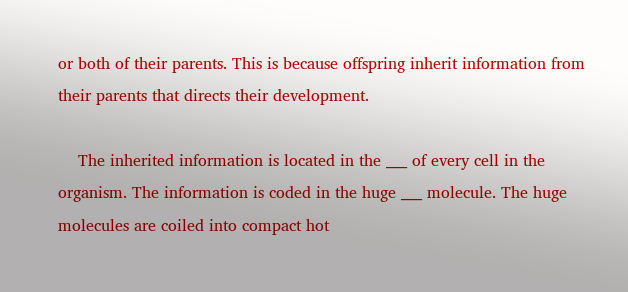or both of their parents. This is because offspring inherit information from their parents that directs their development.

    The inherited information is located in the ___ of every cell in the organism. The information is coded in the huge ___ molecule. The huge molecules are coiled into compact hot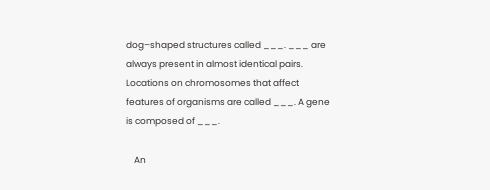dog–shaped structures called ___. ___ are always present in almost identical pairs. Locations on chromosomes that affect features of organisms are called ___. A gene is composed of ___.

    An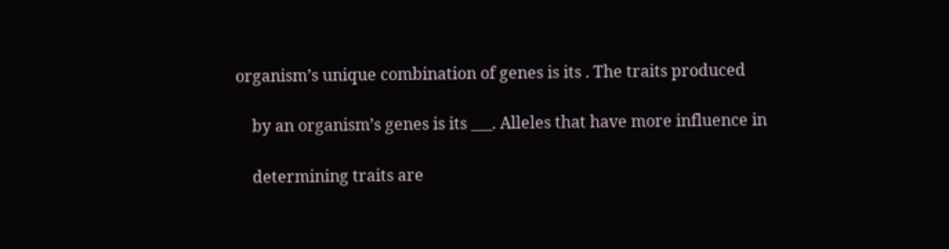organism’s unique combination of genes is its . The traits produced

    by an organism’s genes is its ___. Alleles that have more influence in

    determining traits are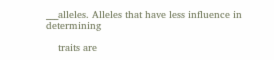___alleles. Alleles that have less influence in determining

    traits are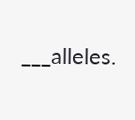___alleles.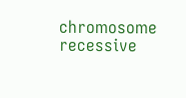chromosome recessive